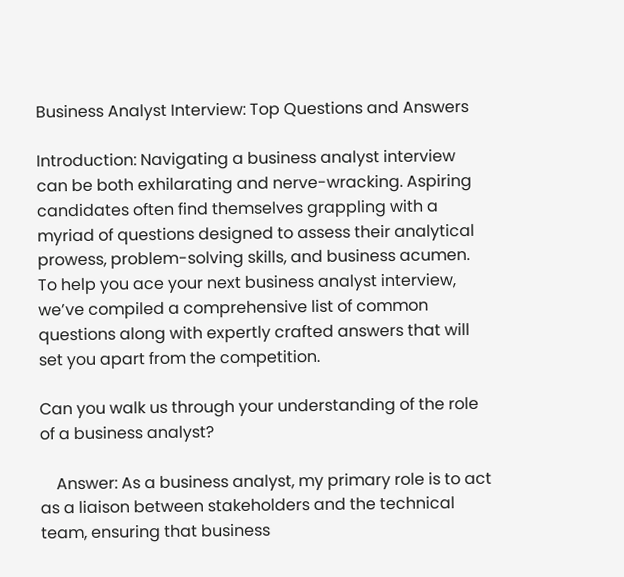Business Analyst Interview: Top Questions and Answers

Introduction: Navigating a business analyst interview can be both exhilarating and nerve-wracking. Aspiring candidates often find themselves grappling with a myriad of questions designed to assess their analytical prowess, problem-solving skills, and business acumen. To help you ace your next business analyst interview, we’ve compiled a comprehensive list of common questions along with expertly crafted answers that will set you apart from the competition.

Can you walk us through your understanding of the role of a business analyst?

    Answer: As a business analyst, my primary role is to act as a liaison between stakeholders and the technical team, ensuring that business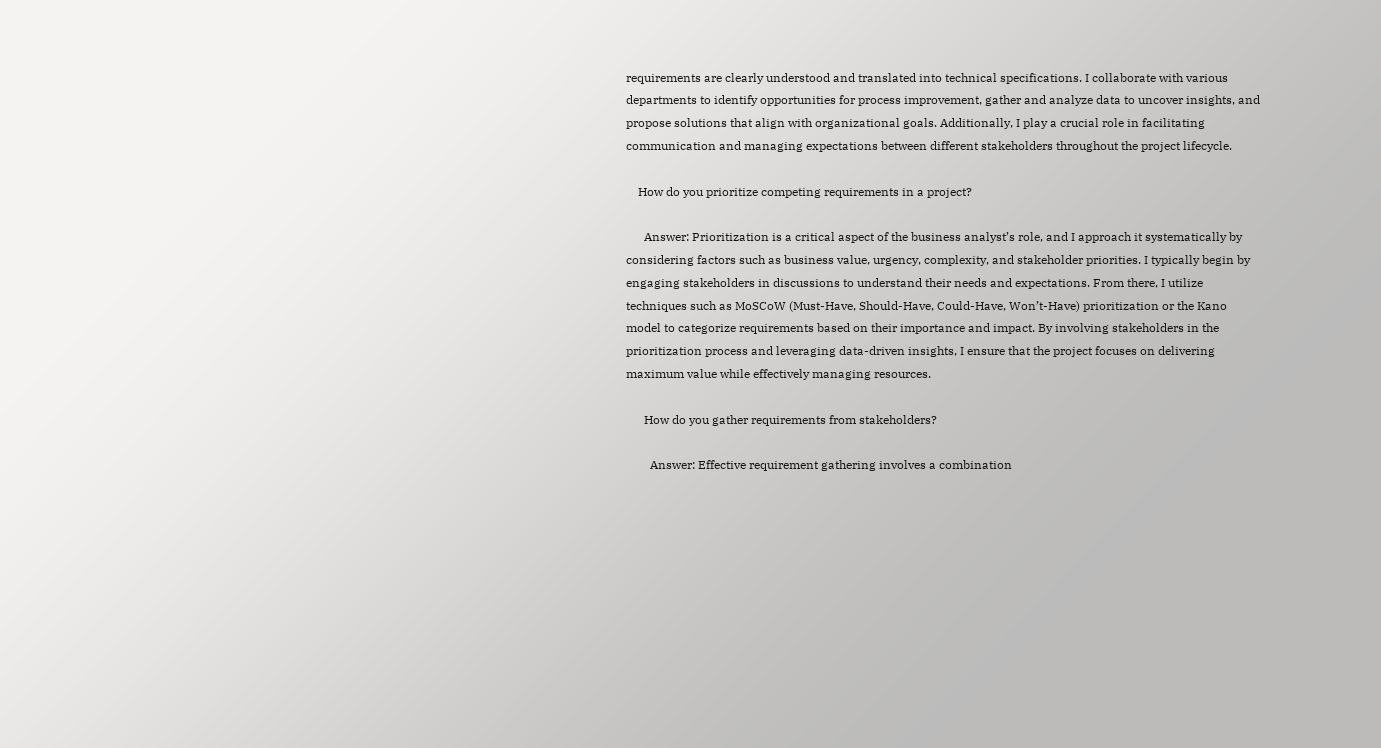requirements are clearly understood and translated into technical specifications. I collaborate with various departments to identify opportunities for process improvement, gather and analyze data to uncover insights, and propose solutions that align with organizational goals. Additionally, I play a crucial role in facilitating communication and managing expectations between different stakeholders throughout the project lifecycle.

    How do you prioritize competing requirements in a project?

      Answer: Prioritization is a critical aspect of the business analyst’s role, and I approach it systematically by considering factors such as business value, urgency, complexity, and stakeholder priorities. I typically begin by engaging stakeholders in discussions to understand their needs and expectations. From there, I utilize techniques such as MoSCoW (Must-Have, Should-Have, Could-Have, Won’t-Have) prioritization or the Kano model to categorize requirements based on their importance and impact. By involving stakeholders in the prioritization process and leveraging data-driven insights, I ensure that the project focuses on delivering maximum value while effectively managing resources.

      How do you gather requirements from stakeholders?

        Answer: Effective requirement gathering involves a combination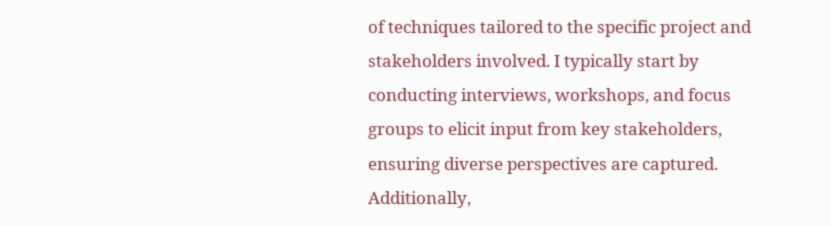of techniques tailored to the specific project and stakeholders involved. I typically start by conducting interviews, workshops, and focus groups to elicit input from key stakeholders, ensuring diverse perspectives are captured. Additionally,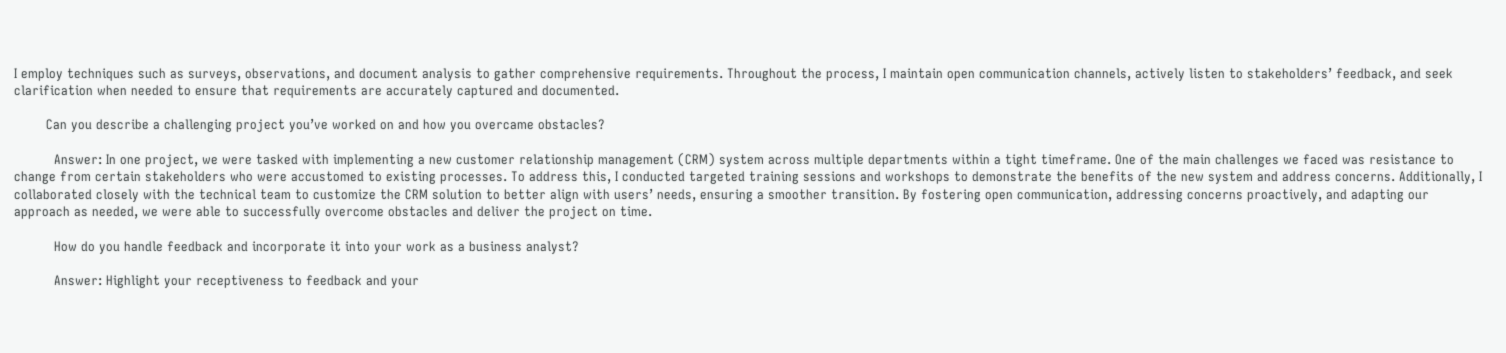I employ techniques such as surveys, observations, and document analysis to gather comprehensive requirements. Throughout the process, I maintain open communication channels, actively listen to stakeholders’ feedback, and seek clarification when needed to ensure that requirements are accurately captured and documented.

        Can you describe a challenging project you’ve worked on and how you overcame obstacles?

          Answer: In one project, we were tasked with implementing a new customer relationship management (CRM) system across multiple departments within a tight timeframe. One of the main challenges we faced was resistance to change from certain stakeholders who were accustomed to existing processes. To address this, I conducted targeted training sessions and workshops to demonstrate the benefits of the new system and address concerns. Additionally, I collaborated closely with the technical team to customize the CRM solution to better align with users’ needs, ensuring a smoother transition. By fostering open communication, addressing concerns proactively, and adapting our approach as needed, we were able to successfully overcome obstacles and deliver the project on time.

          How do you handle feedback and incorporate it into your work as a business analyst?

          Answer: Highlight your receptiveness to feedback and your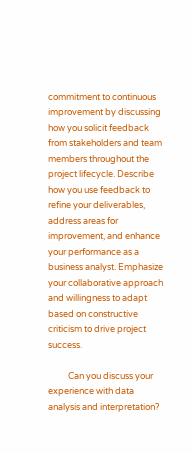commitment to continuous improvement by discussing how you solicit feedback from stakeholders and team members throughout the project lifecycle. Describe how you use feedback to refine your deliverables, address areas for improvement, and enhance your performance as a business analyst. Emphasize your collaborative approach and willingness to adapt based on constructive criticism to drive project success.

          Can you discuss your experience with data analysis and interpretation?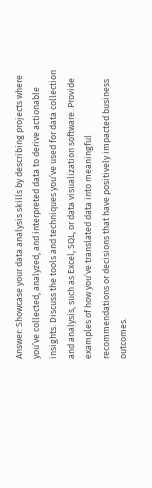Answer: Showcase your data analysis skills by describing projects where you’ve collected, analyzed, and interpreted data to derive actionable insights. Discuss the tools and techniques you’ve used for data collection and analysis, such as Excel, SQL, or data visualization software. Provide examples of how you’ve translated data into meaningful recommendations or decisions that have positively impacted business outcomes.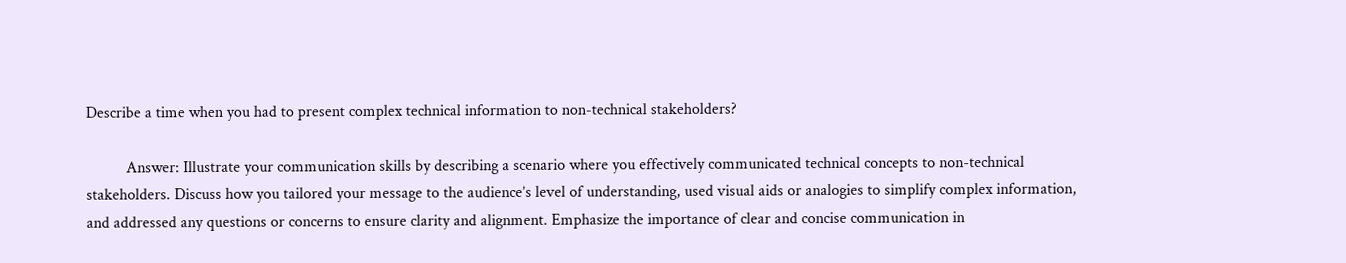Describe a time when you had to present complex technical information to non-technical stakeholders?

          Answer: Illustrate your communication skills by describing a scenario where you effectively communicated technical concepts to non-technical stakeholders. Discuss how you tailored your message to the audience’s level of understanding, used visual aids or analogies to simplify complex information, and addressed any questions or concerns to ensure clarity and alignment. Emphasize the importance of clear and concise communication in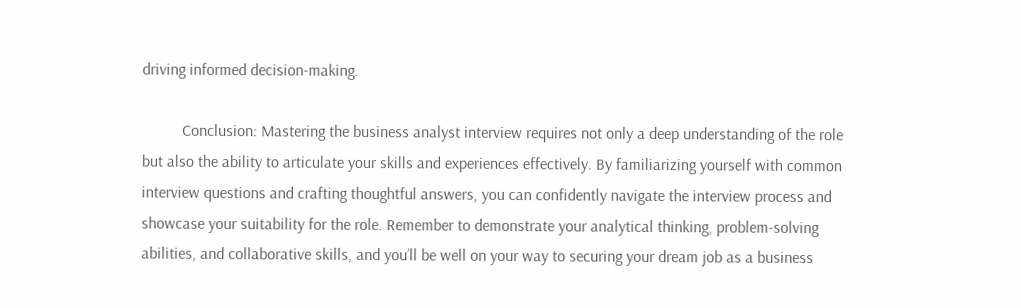driving informed decision-making.

          Conclusion: Mastering the business analyst interview requires not only a deep understanding of the role but also the ability to articulate your skills and experiences effectively. By familiarizing yourself with common interview questions and crafting thoughtful answers, you can confidently navigate the interview process and showcase your suitability for the role. Remember to demonstrate your analytical thinking, problem-solving abilities, and collaborative skills, and you’ll be well on your way to securing your dream job as a business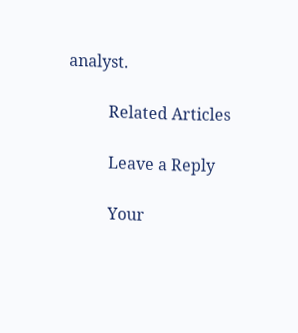analyst.

          Related Articles

          Leave a Reply

          Your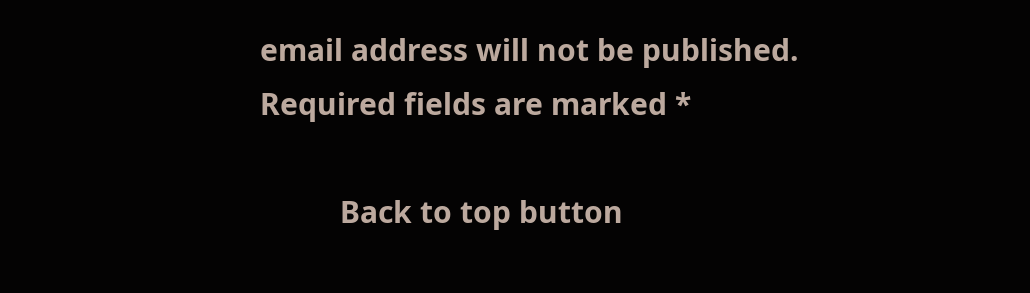email address will not be published. Required fields are marked *

          Back to top button